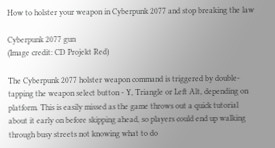How to holster your weapon in Cyberpunk 2077 and stop breaking the law

Cyberpunk 2077 gun
(Image credit: CD Projekt Red)

The Cyberpunk 2077 holster weapon command is triggered by double-tapping the weapon select button - Y, Triangle or Left Alt, depending on platform. This is easily missed as the game throws out a quick tutorial about it early on before skipping ahead, so players could end up walking through busy streets not knowing what to do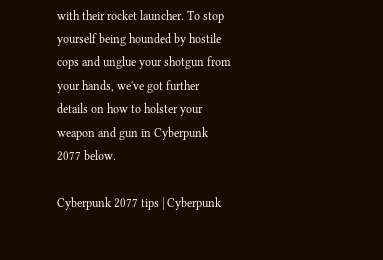with their rocket launcher. To stop yourself being hounded by hostile cops and unglue your shotgun from your hands, we've got further details on how to holster your weapon and gun in Cyberpunk 2077 below.

Cyberpunk 2077 tips | Cyberpunk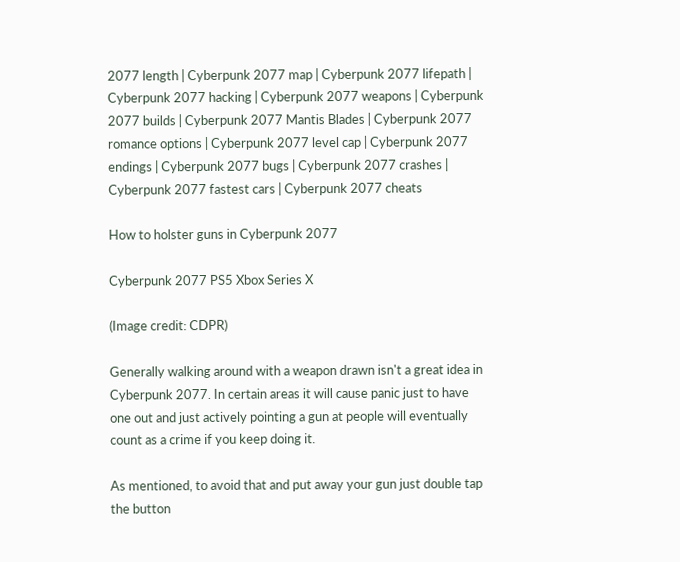2077 length | Cyberpunk 2077 map | Cyberpunk 2077 lifepath | Cyberpunk 2077 hacking | Cyberpunk 2077 weapons | Cyberpunk 2077 builds | Cyberpunk 2077 Mantis Blades | Cyberpunk 2077 romance options | Cyberpunk 2077 level cap | Cyberpunk 2077 endings | Cyberpunk 2077 bugs | Cyberpunk 2077 crashes | Cyberpunk 2077 fastest cars | Cyberpunk 2077 cheats

How to holster guns in Cyberpunk 2077

Cyberpunk 2077 PS5 Xbox Series X

(Image credit: CDPR)

Generally walking around with a weapon drawn isn't a great idea in Cyberpunk 2077. In certain areas it will cause panic just to have one out and just actively pointing a gun at people will eventually count as a crime if you keep doing it.

As mentioned, to avoid that and put away your gun just double tap the button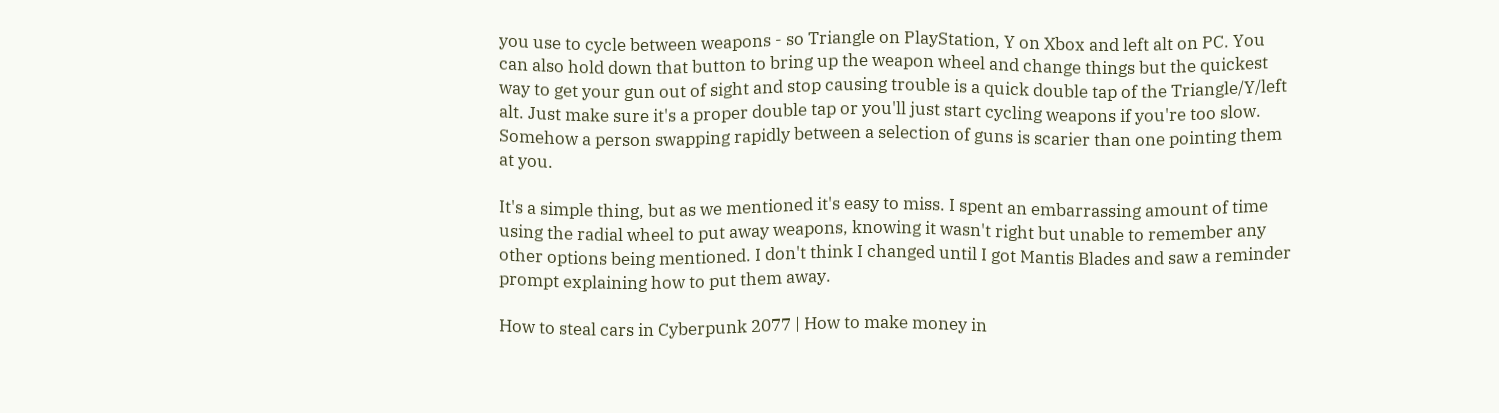you use to cycle between weapons - so Triangle on PlayStation, Y on Xbox and left alt on PC. You can also hold down that button to bring up the weapon wheel and change things but the quickest way to get your gun out of sight and stop causing trouble is a quick double tap of the Triangle/Y/left alt. Just make sure it's a proper double tap or you'll just start cycling weapons if you're too slow. Somehow a person swapping rapidly between a selection of guns is scarier than one pointing them at you.

It's a simple thing, but as we mentioned it's easy to miss. I spent an embarrassing amount of time using the radial wheel to put away weapons, knowing it wasn't right but unable to remember any other options being mentioned. I don't think I changed until I got Mantis Blades and saw a reminder prompt explaining how to put them away.

How to steal cars in Cyberpunk 2077 | How to make money in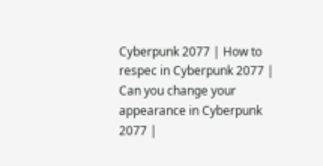Cyberpunk 2077 | How to respec in Cyberpunk 2077 | Can you change your appearance in Cyberpunk 2077 |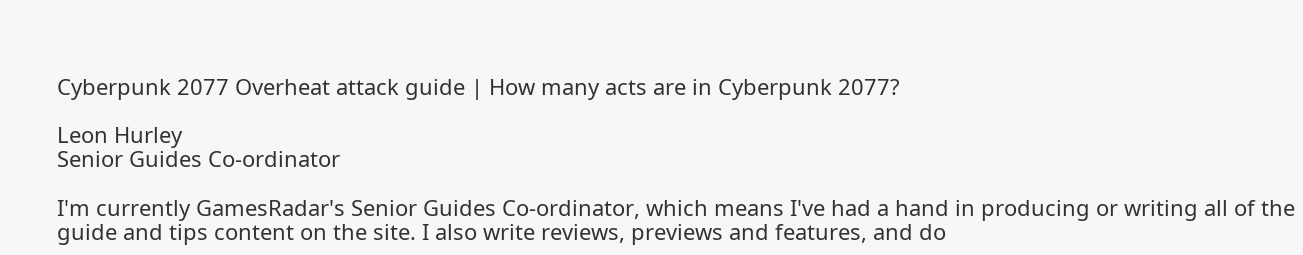Cyberpunk 2077 Overheat attack guide | How many acts are in Cyberpunk 2077?

Leon Hurley
Senior Guides Co-ordinator

I'm currently GamesRadar's Senior Guides Co-ordinator, which means I've had a hand in producing or writing all of the guide and tips content on the site. I also write reviews, previews and features, and do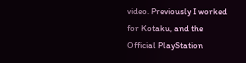video. Previously I worked for Kotaku, and the Official PlayStation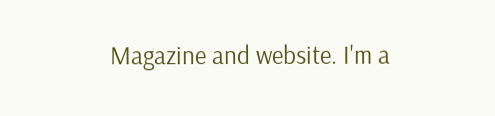Magazine and website. I'm a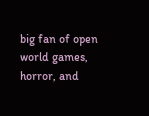big fan of open world games, horror, and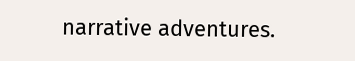narrative adventures.